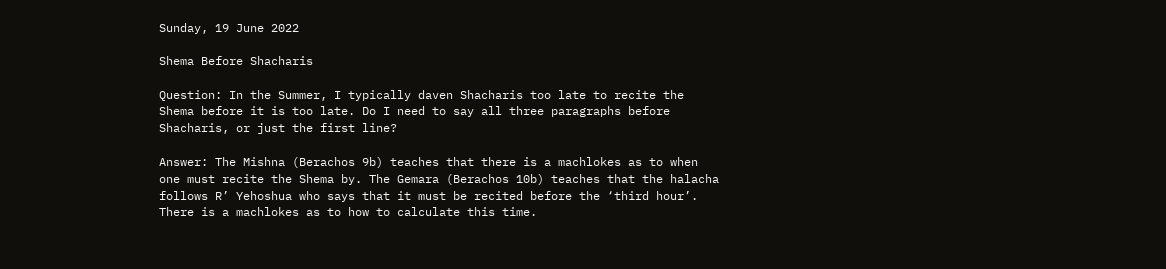Sunday, 19 June 2022

Shema Before Shacharis

Question: In the Summer, I typically daven Shacharis too late to recite the Shema before it is too late. Do I need to say all three paragraphs before Shacharis, or just the first line?

Answer: The Mishna (Berachos 9b) teaches that there is a machlokes as to when one must recite the Shema by. The Gemara (Berachos 10b) teaches that the halacha follows R’ Yehoshua who says that it must be recited before the ‘third hour’. There is a machlokes as to how to calculate this time.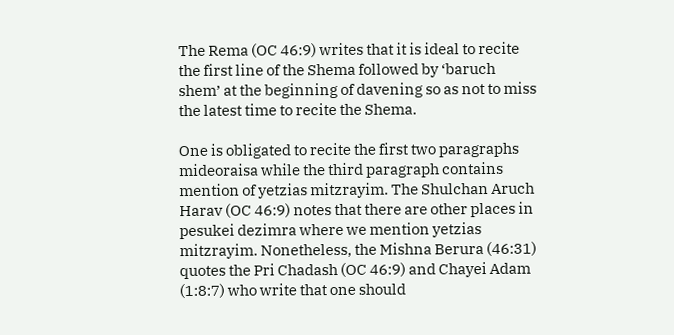The Rema (OC 46:9) writes that it is ideal to recite the first line of the Shema followed by ‘baruch shem’ at the beginning of davening so as not to miss the latest time to recite the Shema.

One is obligated to recite the first two paragraphs mideoraisa while the third paragraph contains mention of yetzias mitzrayim. The Shulchan Aruch Harav (OC 46:9) notes that there are other places in pesukei dezimra where we mention yetzias mitzrayim. Nonetheless, the Mishna Berura (46:31) quotes the Pri Chadash (OC 46:9) and Chayei Adam (1:8:7) who write that one should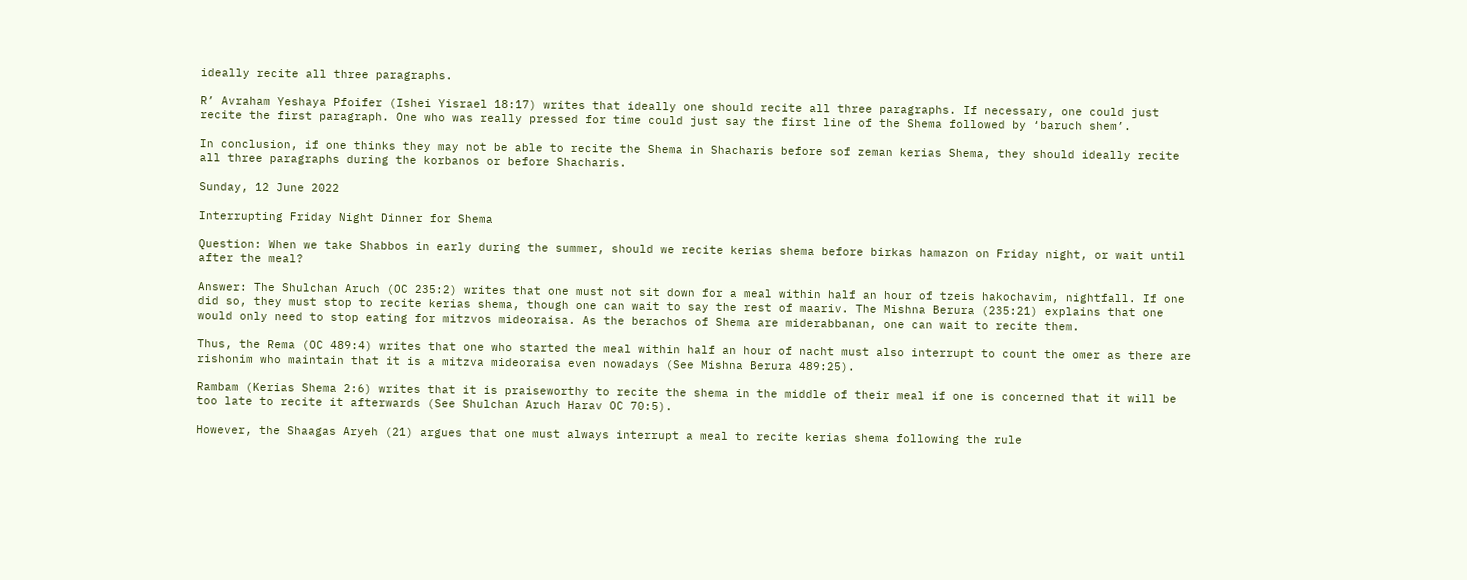ideally recite all three paragraphs.

R’ Avraham Yeshaya Pfoifer (Ishei Yisrael 18:17) writes that ideally one should recite all three paragraphs. If necessary, one could just recite the first paragraph. One who was really pressed for time could just say the first line of the Shema followed by ‘baruch shem’.

In conclusion, if one thinks they may not be able to recite the Shema in Shacharis before sof zeman kerias Shema, they should ideally recite all three paragraphs during the korbanos or before Shacharis.

Sunday, 12 June 2022

Interrupting Friday Night Dinner for Shema

Question: When we take Shabbos in early during the summer, should we recite kerias shema before birkas hamazon on Friday night, or wait until after the meal?

Answer: The Shulchan Aruch (OC 235:2) writes that one must not sit down for a meal within half an hour of tzeis hakochavim, nightfall. If one did so, they must stop to recite kerias shema, though one can wait to say the rest of maariv. The Mishna Berura (235:21) explains that one would only need to stop eating for mitzvos mideoraisa. As the berachos of Shema are miderabbanan, one can wait to recite them.

Thus, the Rema (OC 489:4) writes that one who started the meal within half an hour of nacht must also interrupt to count the omer as there are rishonim who maintain that it is a mitzva mideoraisa even nowadays (See Mishna Berura 489:25).

Rambam (Kerias Shema 2:6) writes that it is praiseworthy to recite the shema in the middle of their meal if one is concerned that it will be too late to recite it afterwards (See Shulchan Aruch Harav OC 70:5).

However, the Shaagas Aryeh (21) argues that one must always interrupt a meal to recite kerias shema following the rule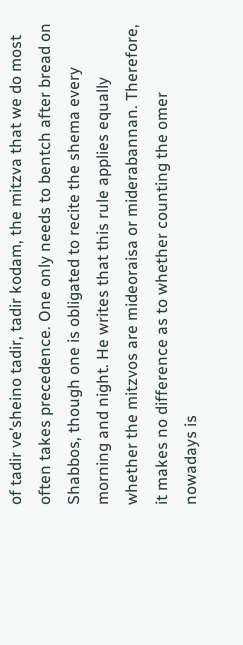of tadir ve’sheino tadir, tadir kodam, the mitzva that we do most often takes precedence. One only needs to bentch after bread on Shabbos, though one is obligated to recite the shema every morning and night. He writes that this rule applies equally whether the mitzvos are mideoraisa or miderabannan. Therefore, it makes no difference as to whether counting the omer nowadays is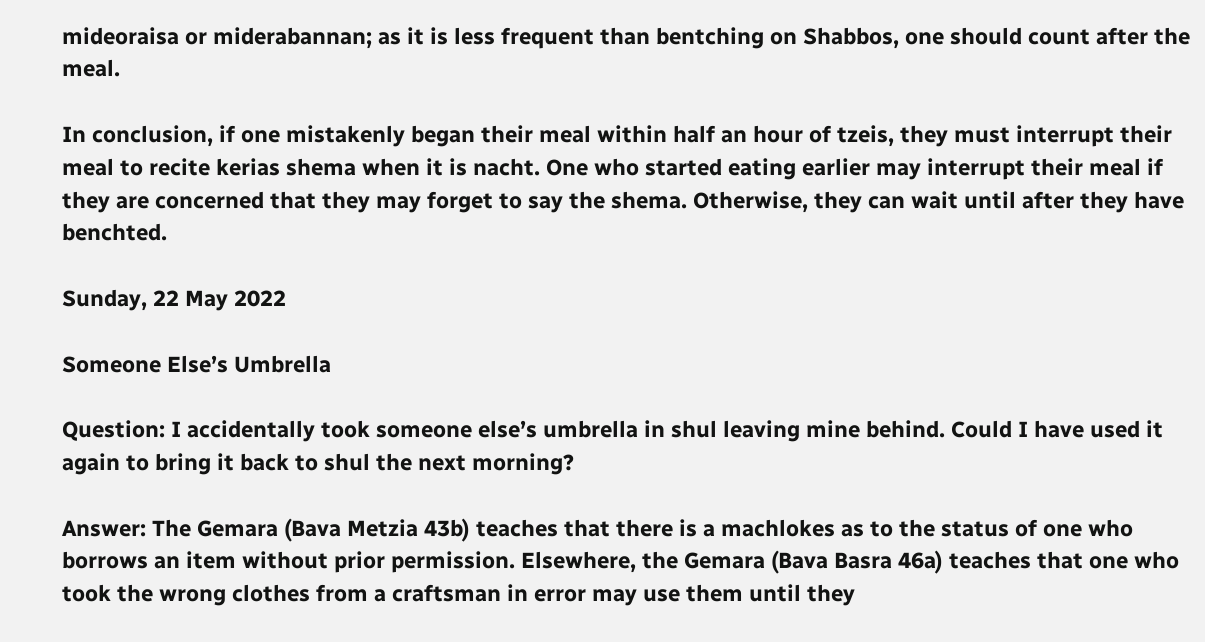mideoraisa or miderabannan; as it is less frequent than bentching on Shabbos, one should count after the meal.

In conclusion, if one mistakenly began their meal within half an hour of tzeis, they must interrupt their meal to recite kerias shema when it is nacht. One who started eating earlier may interrupt their meal if they are concerned that they may forget to say the shema. Otherwise, they can wait until after they have benchted.

Sunday, 22 May 2022

Someone Else’s Umbrella

Question: I accidentally took someone else’s umbrella in shul leaving mine behind. Could I have used it again to bring it back to shul the next morning?

Answer: The Gemara (Bava Metzia 43b) teaches that there is a machlokes as to the status of one who borrows an item without prior permission. Elsewhere, the Gemara (Bava Basra 46a) teaches that one who took the wrong clothes from a craftsman in error may use them until they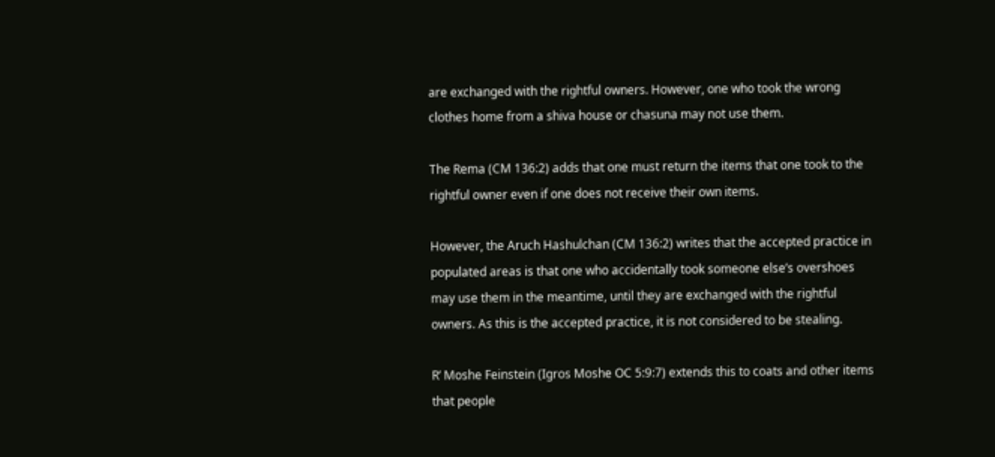are exchanged with the rightful owners. However, one who took the wrong clothes home from a shiva house or chasuna may not use them.

The Rema (CM 136:2) adds that one must return the items that one took to the rightful owner even if one does not receive their own items.

However, the Aruch Hashulchan (CM 136:2) writes that the accepted practice in populated areas is that one who accidentally took someone else’s overshoes may use them in the meantime, until they are exchanged with the rightful owners. As this is the accepted practice, it is not considered to be stealing.

R’ Moshe Feinstein (Igros Moshe OC 5:9:7) extends this to coats and other items that people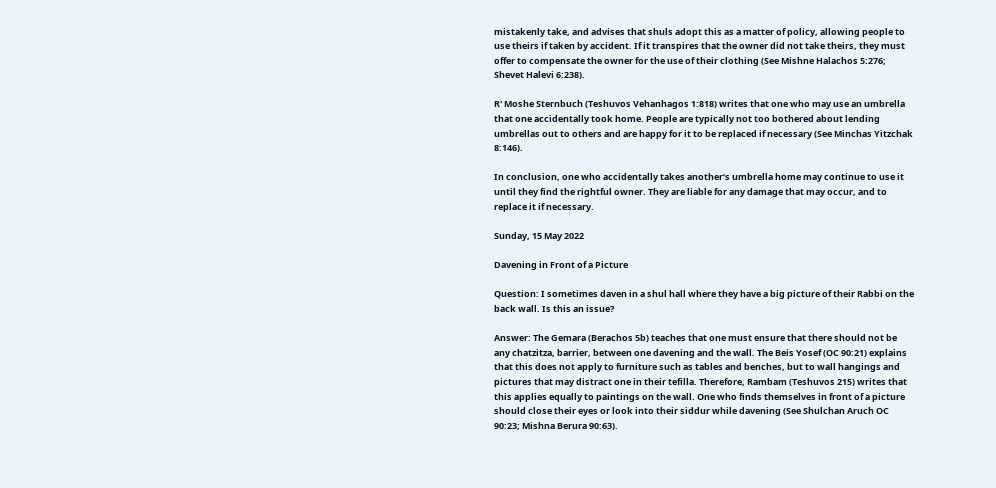mistakenly take, and advises that shuls adopt this as a matter of policy, allowing people to use theirs if taken by accident. If it transpires that the owner did not take theirs, they must offer to compensate the owner for the use of their clothing (See Mishne Halachos 5:276; Shevet Halevi 6:238).

R' Moshe Sternbuch (Teshuvos Vehanhagos 1:818) writes that one who may use an umbrella that one accidentally took home. People are typically not too bothered about lending umbrellas out to others and are happy for it to be replaced if necessary (See Minchas Yitzchak 8:146).

In conclusion, one who accidentally takes another’s umbrella home may continue to use it until they find the rightful owner. They are liable for any damage that may occur, and to replace it if necessary.

Sunday, 15 May 2022

Davening in Front of a Picture

Question: I sometimes daven in a shul hall where they have a big picture of their Rabbi on the back wall. Is this an issue?

Answer: The Gemara (Berachos 5b) teaches that one must ensure that there should not be any chatzitza, barrier, between one davening and the wall. The Beis Yosef (OC 90:21) explains that this does not apply to furniture such as tables and benches, but to wall hangings and pictures that may distract one in their tefilla. Therefore, Rambam (Teshuvos 215) writes that this applies equally to paintings on the wall. One who finds themselves in front of a picture should close their eyes or look into their siddur while davening (See Shulchan Aruch OC 90:23; Mishna Berura 90:63).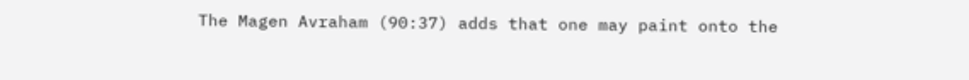The Magen Avraham (90:37) adds that one may paint onto the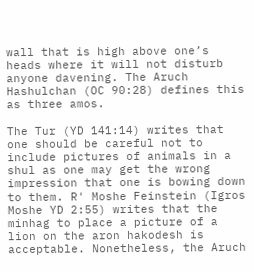wall that is high above one’s heads where it will not disturb anyone davening. The Aruch Hashulchan (OC 90:28) defines this as three amos.

The Tur (YD 141:14) writes that one should be careful not to include pictures of animals in a shul as one may get the wrong impression that one is bowing down to them. R' Moshe Feinstein (Igros Moshe YD 2:55) writes that the minhag to place a picture of a lion on the aron hakodesh is acceptable. Nonetheless, the Aruch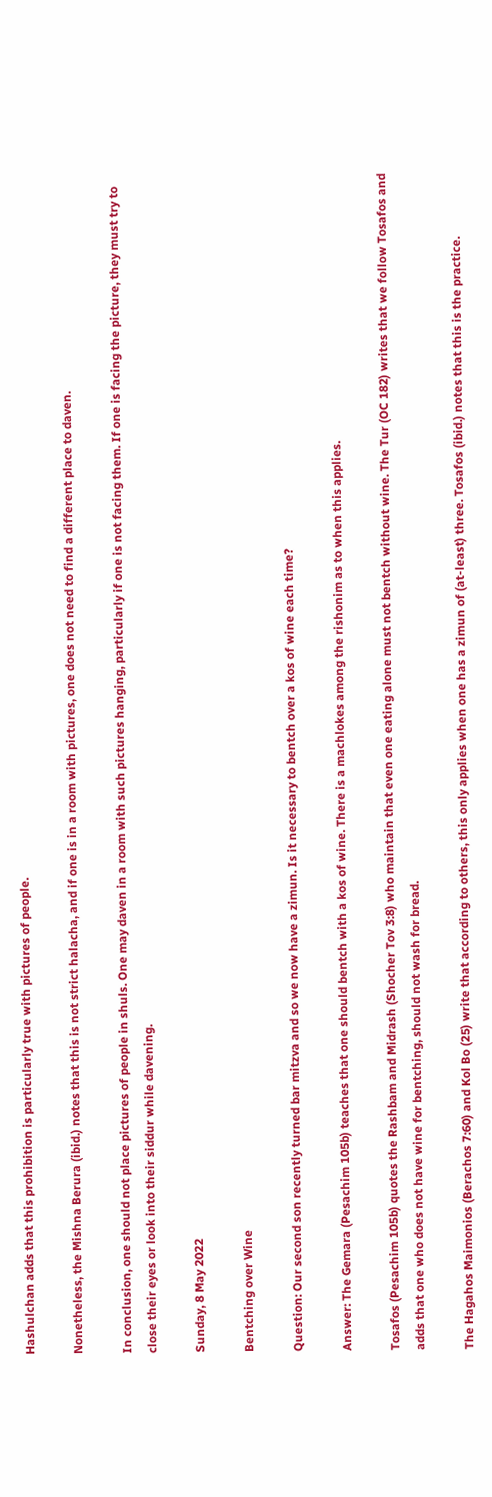Hashulchan adds that this prohibition is particularly true with pictures of people.

Nonetheless, the Mishna Berura (ibid.) notes that this is not strict halacha, and if one is in a room with pictures, one does not need to find a different place to daven.

In conclusion, one should not place pictures of people in shuls. One may daven in a room with such pictures hanging, particularly if one is not facing them. If one is facing the picture, they must try to close their eyes or look into their siddur while davening.

Sunday, 8 May 2022

Bentching over Wine

Question: Our second son recently turned bar mitzva and so we now have a zimun. Is it necessary to bentch over a kos of wine each time?

Answer: The Gemara (Pesachim 105b) teaches that one should bentch with a kos of wine. There is a machlokes among the rishonim as to when this applies.

Tosafos (Pesachim 105b) quotes the Rashbam and Midrash (Shocher Tov 3:8) who maintain that even one eating alone must not bentch without wine. The Tur (OC 182) writes that we follow Tosafos and adds that one who does not have wine for bentching, should not wash for bread.

The Hagahos Maimonios (Berachos 7:60) and Kol Bo (25) write that according to others, this only applies when one has a zimun of (at-least) three. Tosafos (ibid.) notes that this is the practice.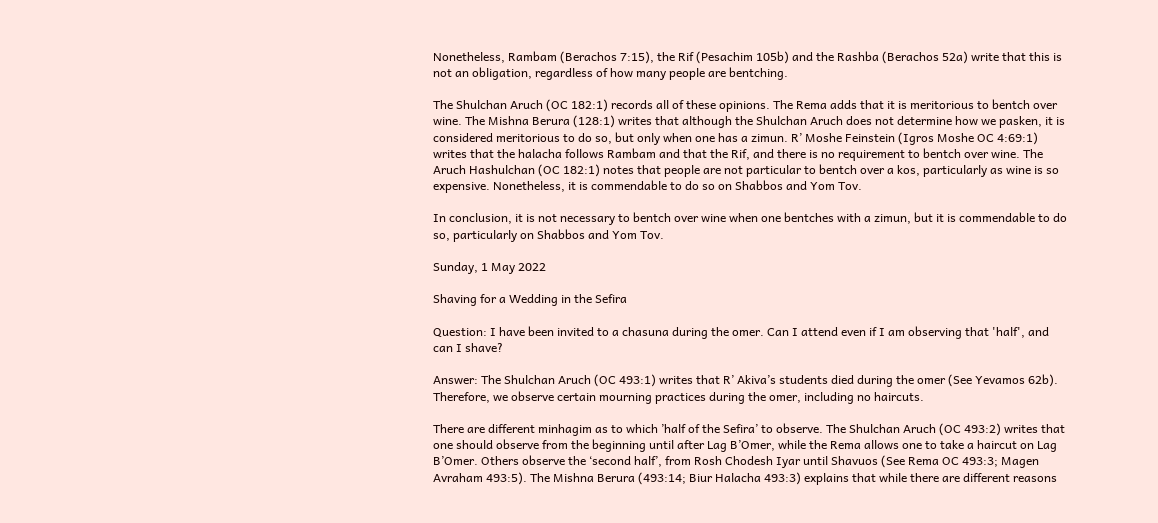Nonetheless, Rambam (Berachos 7:15), the Rif (Pesachim 105b) and the Rashba (Berachos 52a) write that this is not an obligation, regardless of how many people are bentching.

The Shulchan Aruch (OC 182:1) records all of these opinions. The Rema adds that it is meritorious to bentch over wine. The Mishna Berura (128:1) writes that although the Shulchan Aruch does not determine how we pasken, it is considered meritorious to do so, but only when one has a zimun. R’ Moshe Feinstein (Igros Moshe OC 4:69:1) writes that the halacha follows Rambam and that the Rif, and there is no requirement to bentch over wine. The Aruch Hashulchan (OC 182:1) notes that people are not particular to bentch over a kos, particularly as wine is so expensive. Nonetheless, it is commendable to do so on Shabbos and Yom Tov.

In conclusion, it is not necessary to bentch over wine when one bentches with a zimun, but it is commendable to do so, particularly on Shabbos and Yom Tov.

Sunday, 1 May 2022

Shaving for a Wedding in the Sefira

Question: I have been invited to a chasuna during the omer. Can I attend even if I am observing that 'half', and can I shave?

Answer: The Shulchan Aruch (OC 493:1) writes that R’ Akiva’s students died during the omer (See Yevamos 62b). Therefore, we observe certain mourning practices during the omer, including no haircuts.

There are different minhagim as to which ’half of the Sefira’ to observe. The Shulchan Aruch (OC 493:2) writes that one should observe from the beginning until after Lag B’Omer, while the Rema allows one to take a haircut on Lag B’Omer. Others observe the ‘second half’, from Rosh Chodesh Iyar until Shavuos (See Rema OC 493:3; Magen Avraham 493:5). The Mishna Berura (493:14; Biur Halacha 493:3) explains that while there are different reasons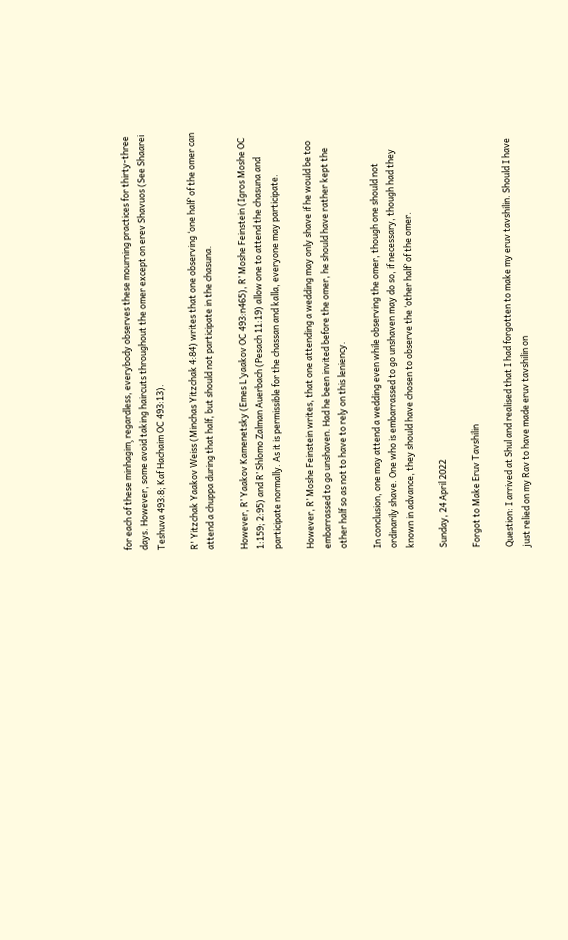for each of these minhagim¸ regardless, everybody observes these mourning practices for thirty-three days. However, some avoid taking haircuts throughout the omer except on erev Shavuos (See Shaarei Teshuva 493:8; Kaf Hachaim OC 493:13).

R' Yitzchak Yaakov Weiss (Minchas Yitzchak 4:84) writes that one observing ‘one half’ of the omer can attend a chuppa during that half, but should not participate in the chasuna.

However, R’ Yaakov Kamenetsky (Emes L’yaakov OC 493:n465), R’ Moshe Feinstein (Igros Moshe OC 1:159; 2:95) and R’ Shlomo Zalman Auerbach (Pesach 11:19) allow one to attend the chasuna and participate normally. As it is permissible for the chassan and kalla, everyone may participate.

However, R’ Moshe Feinstein writes, that one attending a wedding may only shave if he would be too embarrassed to go unshaven. Had he been invited before the omer, he should have rather kept the other half so as not to have to rely on this leniency.

In conclusion, one may attend a wedding even while observing the omer, though one should not ordinarily shave. One who is embarrassed to go unshaven may do so, if necessary, though had they known in advance, they should have chosen to observe the ‘other half’ of the omer.

Sunday, 24 April 2022

Forgot to Make Eruv Tavshilin

Question: I arrived at Shul and realised that I had forgotten to make my eruv tavshilin. Should I have just relied on my Rav to have made eruv tavshilin on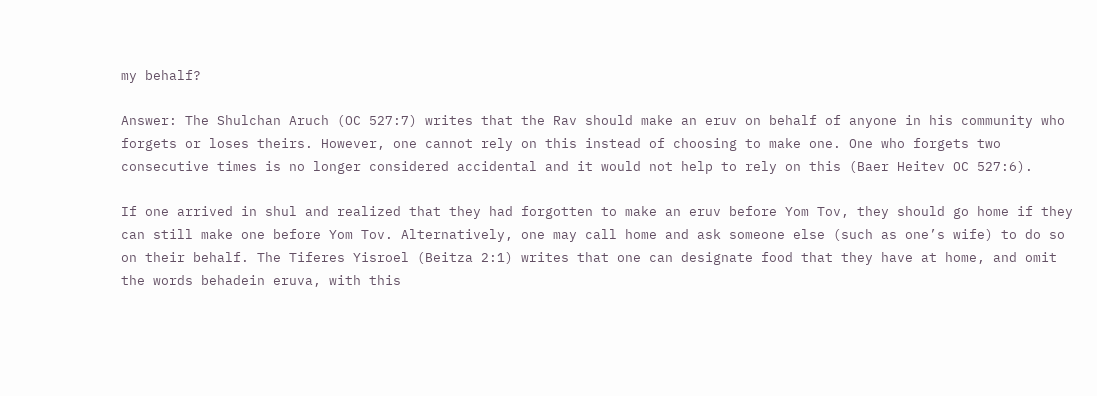my behalf?

Answer: The Shulchan Aruch (OC 527:7) writes that the Rav should make an eruv on behalf of anyone in his community who forgets or loses theirs. However, one cannot rely on this instead of choosing to make one. One who forgets two consecutive times is no longer considered accidental and it would not help to rely on this (Baer Heitev OC 527:6).

If one arrived in shul and realized that they had forgotten to make an eruv before Yom Tov, they should go home if they can still make one before Yom Tov. Alternatively, one may call home and ask someone else (such as one’s wife) to do so on their behalf. The Tiferes Yisroel (Beitza 2:1) writes that one can designate food that they have at home, and omit the words behadein eruva, with this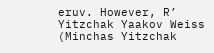eruv. However, R’ Yitzchak Yaakov Weiss (Minchas Yitzchak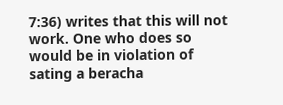7:36) writes that this will not work. One who does so would be in violation of sating a beracha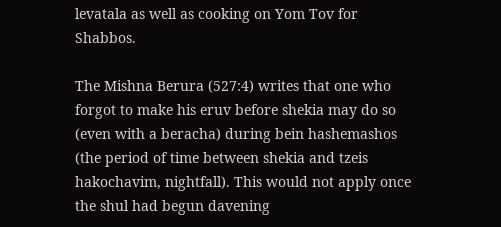levatala as well as cooking on Yom Tov for Shabbos.

The Mishna Berura (527:4) writes that one who forgot to make his eruv before shekia may do so (even with a beracha) during bein hashemashos (the period of time between shekia and tzeis hakochavim, nightfall). This would not apply once the shul had begun davening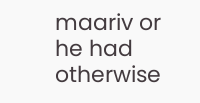maariv or he had otherwise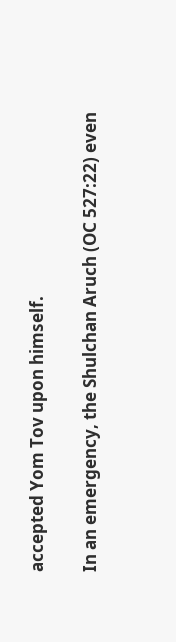accepted Yom Tov upon himself.

In an emergency, the Shulchan Aruch (OC 527:22) even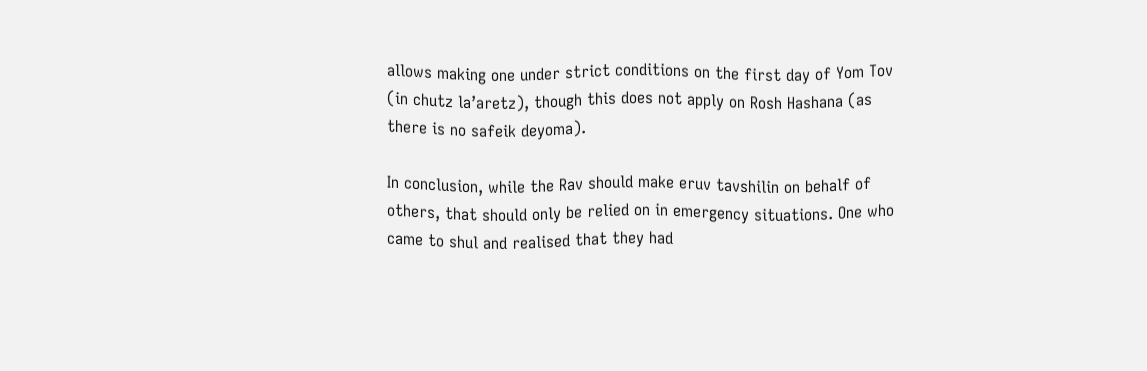allows making one under strict conditions on the first day of Yom Tov (in chutz la’aretz), though this does not apply on Rosh Hashana (as there is no safeik deyoma).

In conclusion, while the Rav should make eruv tavshilin on behalf of others, that should only be relied on in emergency situations. One who came to shul and realised that they had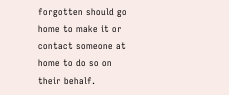forgotten should go home to make it or contact someone at home to do so on their behalf.